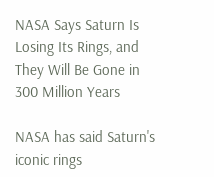NASA Says Saturn Is Losing Its Rings, and They Will Be Gone in 300 Million Years

NASA has said Saturn's iconic rings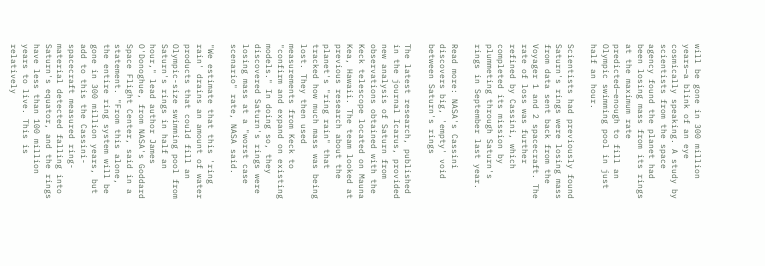will be gone in 300 million years—a blink of an eye cosmically speaking. A study by scientists from the space agency found the planet had been losing mass from its rings at the maximum rate predicted—enough to fill an Olympic swimming pool in just half an hour.

Scientists had previously found Saturn's rings were losing mass from data sent back from the Voyager 1 and 2 spacecraft. The rate of loss was further refined by Cassini, which completed its mission by plummeting through Saturn's rings in September last year.

Read more: NASA's Cassini discovers big, 'empty' void between Saturn's rings

The latest research, published in the journal Icarus, provided new analysis of Saturn from observations obtained with the Keck telescope located on Mauna Kea, Hawaii. The team looked at previous research about the planet's "ring rain" that tracked how much mass was being lost. They then used measurements from Keck to "confirm and expand on existing models." In doing so, they discovered Saturn's rings were losing mass at a "worst case scenario" rate, NASA said.

"We estimate that this 'ring rain' drains an amount of water products that could fill an Olympic-size swimming pool from Saturn's rings in half an hour," lead author James O'Donoghue, from NASA's Goddard Space Flight Center, said in a statement. "From this alone, the entire ring system will be gone in 300 million years, but add to this the Cassini-spacecraft measured ring-material detected falling into Saturn's equator, and the rings have less than 100 million years to live. This is relatively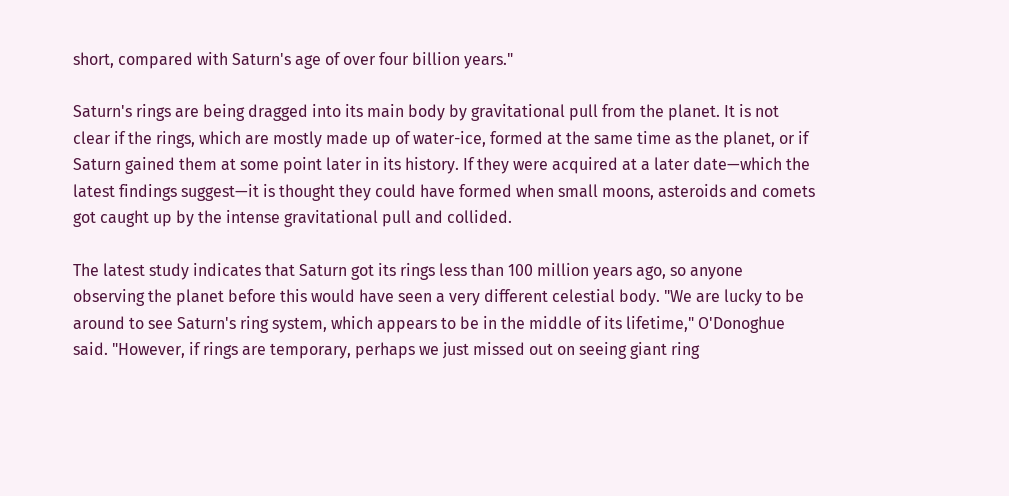short, compared with Saturn's age of over four billion years."

Saturn's rings are being dragged into its main body by gravitational pull from the planet. It is not clear if the rings, which are mostly made up of water-ice, formed at the same time as the planet, or if Saturn gained them at some point later in its history. If they were acquired at a later date—which the latest findings suggest—it is thought they could have formed when small moons, asteroids and comets got caught up by the intense gravitational pull and collided.

The latest study indicates that Saturn got its rings less than 100 million years ago, so anyone observing the planet before this would have seen a very different celestial body. "We are lucky to be around to see Saturn's ring system, which appears to be in the middle of its lifetime," O'Donoghue said. "However, if rings are temporary, perhaps we just missed out on seeing giant ring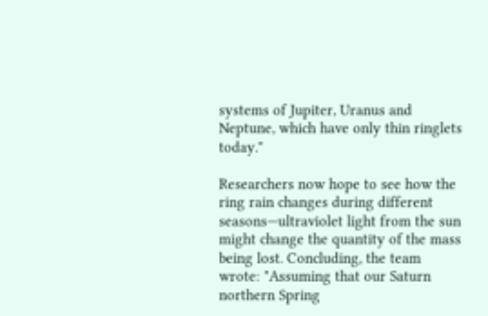systems of Jupiter, Uranus and Neptune, which have only thin ringlets today."

Researchers now hope to see how the ring rain changes during different seasons—ultraviolet light from the sun might change the quantity of the mass being lost. Concluding, the team wrote: "Assuming that our Saturn northern Spring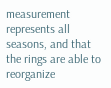measurement represents all seasons, and that the rings are able to reorganize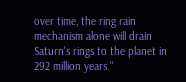over time, the ring rain mechanism alone will drain Saturn's rings to the planet in 292 million years."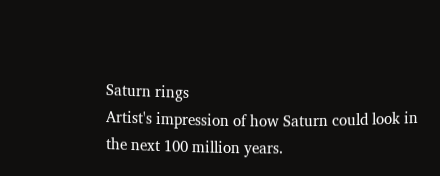Saturn rings
Artist's impression of how Saturn could look in the next 100 million years.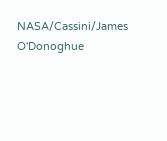NASA/Cassini/James O'Donoghue